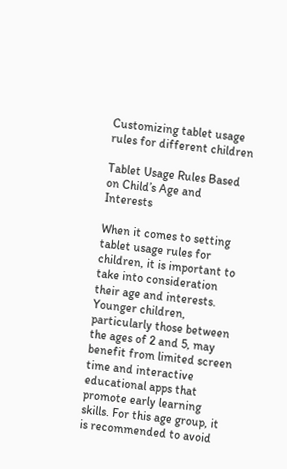Customizing tablet usage rules for different children

Tablet Usage Rules Based on Child’s Age and Interests

When it comes to setting tablet usage rules for children, it is important to take into consideration their age and interests. Younger children, particularly those between the ages of 2 and 5, may benefit from limited screen time and interactive educational apps that promote early learning skills. For this age group, it is recommended to avoid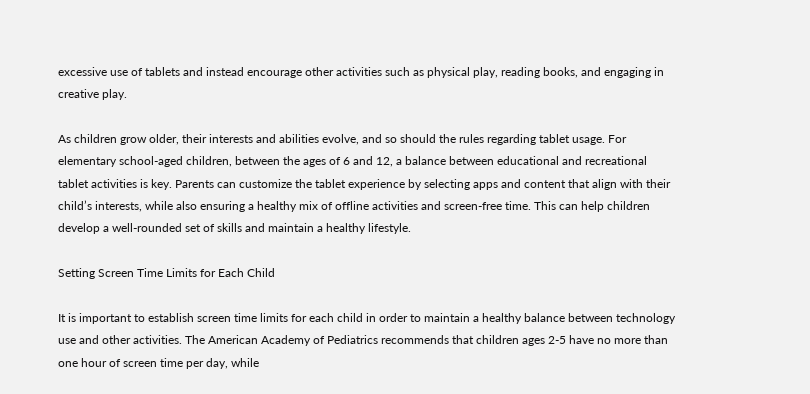excessive use of tablets and instead encourage other activities such as physical play, reading books, and engaging in creative play.

As children grow older, their interests and abilities evolve, and so should the rules regarding tablet usage. For elementary school-aged children, between the ages of 6 and 12, a balance between educational and recreational tablet activities is key. Parents can customize the tablet experience by selecting apps and content that align with their child’s interests, while also ensuring a healthy mix of offline activities and screen-free time. This can help children develop a well-rounded set of skills and maintain a healthy lifestyle.

Setting Screen Time Limits for Each Child

It is important to establish screen time limits for each child in order to maintain a healthy balance between technology use and other activities. The American Academy of Pediatrics recommends that children ages 2-5 have no more than one hour of screen time per day, while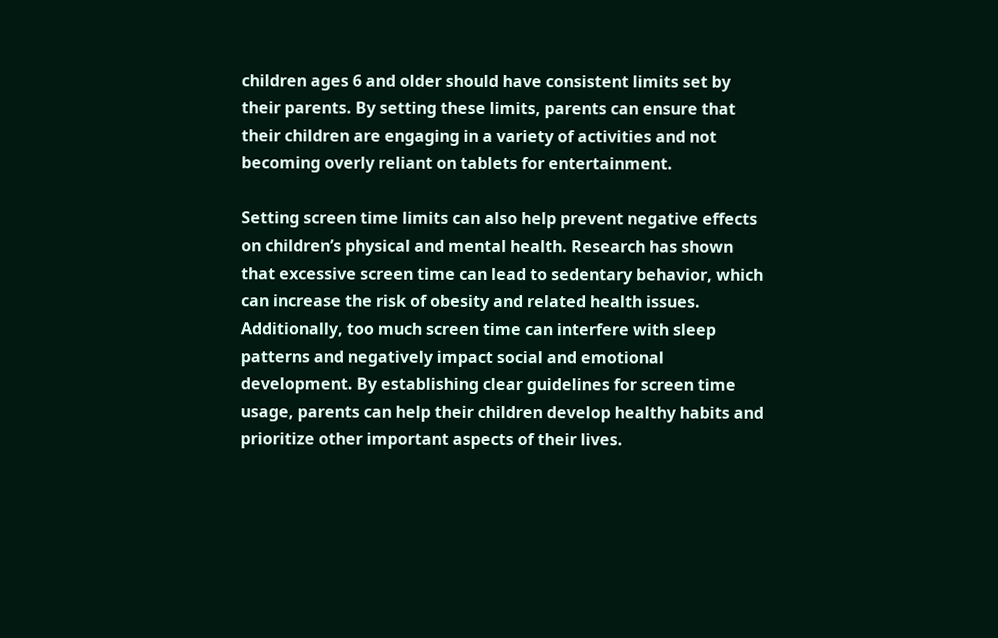children ages 6 and older should have consistent limits set by their parents. By setting these limits, parents can ensure that their children are engaging in a variety of activities and not becoming overly reliant on tablets for entertainment.

Setting screen time limits can also help prevent negative effects on children’s physical and mental health. Research has shown that excessive screen time can lead to sedentary behavior, which can increase the risk of obesity and related health issues. Additionally, too much screen time can interfere with sleep patterns and negatively impact social and emotional development. By establishing clear guidelines for screen time usage, parents can help their children develop healthy habits and prioritize other important aspects of their lives.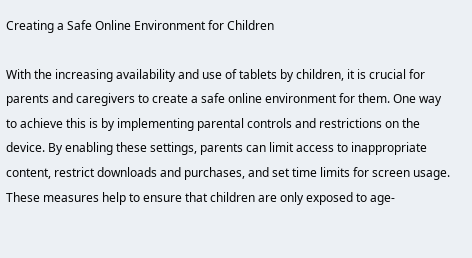Creating a Safe Online Environment for Children

With the increasing availability and use of tablets by children, it is crucial for parents and caregivers to create a safe online environment for them. One way to achieve this is by implementing parental controls and restrictions on the device. By enabling these settings, parents can limit access to inappropriate content, restrict downloads and purchases, and set time limits for screen usage. These measures help to ensure that children are only exposed to age-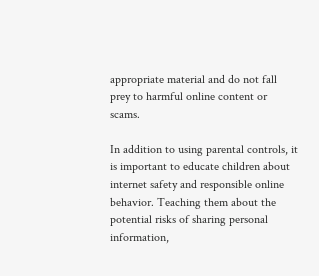appropriate material and do not fall prey to harmful online content or scams.

In addition to using parental controls, it is important to educate children about internet safety and responsible online behavior. Teaching them about the potential risks of sharing personal information,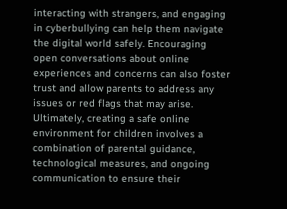interacting with strangers, and engaging in cyberbullying can help them navigate the digital world safely. Encouraging open conversations about online experiences and concerns can also foster trust and allow parents to address any issues or red flags that may arise. Ultimately, creating a safe online environment for children involves a combination of parental guidance, technological measures, and ongoing communication to ensure their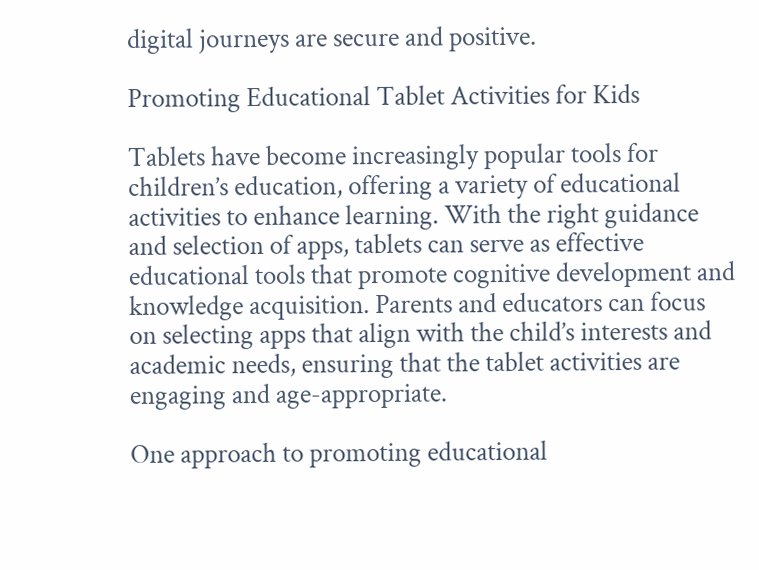digital journeys are secure and positive.

Promoting Educational Tablet Activities for Kids

Tablets have become increasingly popular tools for children’s education, offering a variety of educational activities to enhance learning. With the right guidance and selection of apps, tablets can serve as effective educational tools that promote cognitive development and knowledge acquisition. Parents and educators can focus on selecting apps that align with the child’s interests and academic needs, ensuring that the tablet activities are engaging and age-appropriate.

One approach to promoting educational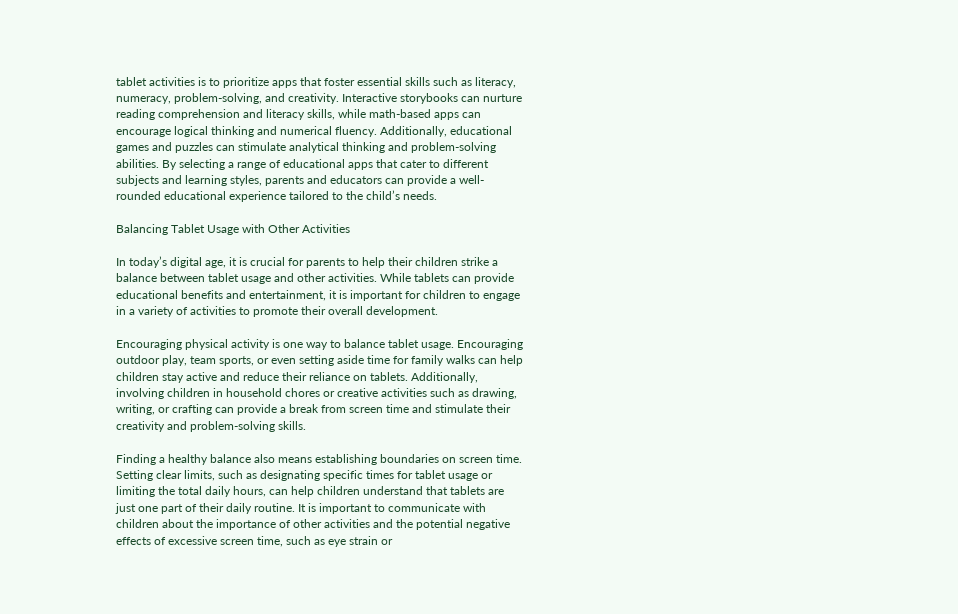tablet activities is to prioritize apps that foster essential skills such as literacy, numeracy, problem-solving, and creativity. Interactive storybooks can nurture reading comprehension and literacy skills, while math-based apps can encourage logical thinking and numerical fluency. Additionally, educational games and puzzles can stimulate analytical thinking and problem-solving abilities. By selecting a range of educational apps that cater to different subjects and learning styles, parents and educators can provide a well-rounded educational experience tailored to the child’s needs.

Balancing Tablet Usage with Other Activities

In today’s digital age, it is crucial for parents to help their children strike a balance between tablet usage and other activities. While tablets can provide educational benefits and entertainment, it is important for children to engage in a variety of activities to promote their overall development.

Encouraging physical activity is one way to balance tablet usage. Encouraging outdoor play, team sports, or even setting aside time for family walks can help children stay active and reduce their reliance on tablets. Additionally, involving children in household chores or creative activities such as drawing, writing, or crafting can provide a break from screen time and stimulate their creativity and problem-solving skills.

Finding a healthy balance also means establishing boundaries on screen time. Setting clear limits, such as designating specific times for tablet usage or limiting the total daily hours, can help children understand that tablets are just one part of their daily routine. It is important to communicate with children about the importance of other activities and the potential negative effects of excessive screen time, such as eye strain or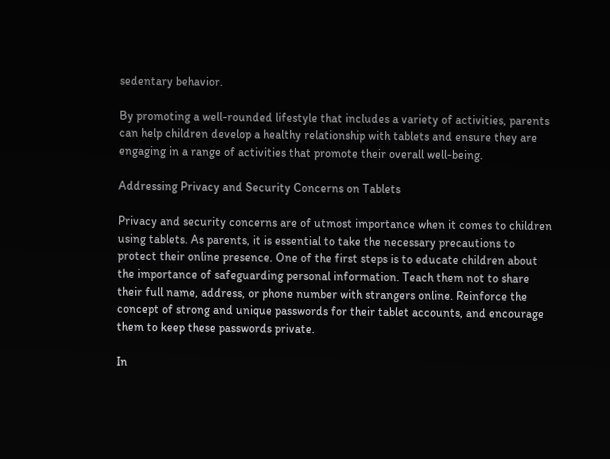sedentary behavior.

By promoting a well-rounded lifestyle that includes a variety of activities, parents can help children develop a healthy relationship with tablets and ensure they are engaging in a range of activities that promote their overall well-being.

Addressing Privacy and Security Concerns on Tablets

Privacy and security concerns are of utmost importance when it comes to children using tablets. As parents, it is essential to take the necessary precautions to protect their online presence. One of the first steps is to educate children about the importance of safeguarding personal information. Teach them not to share their full name, address, or phone number with strangers online. Reinforce the concept of strong and unique passwords for their tablet accounts, and encourage them to keep these passwords private.

In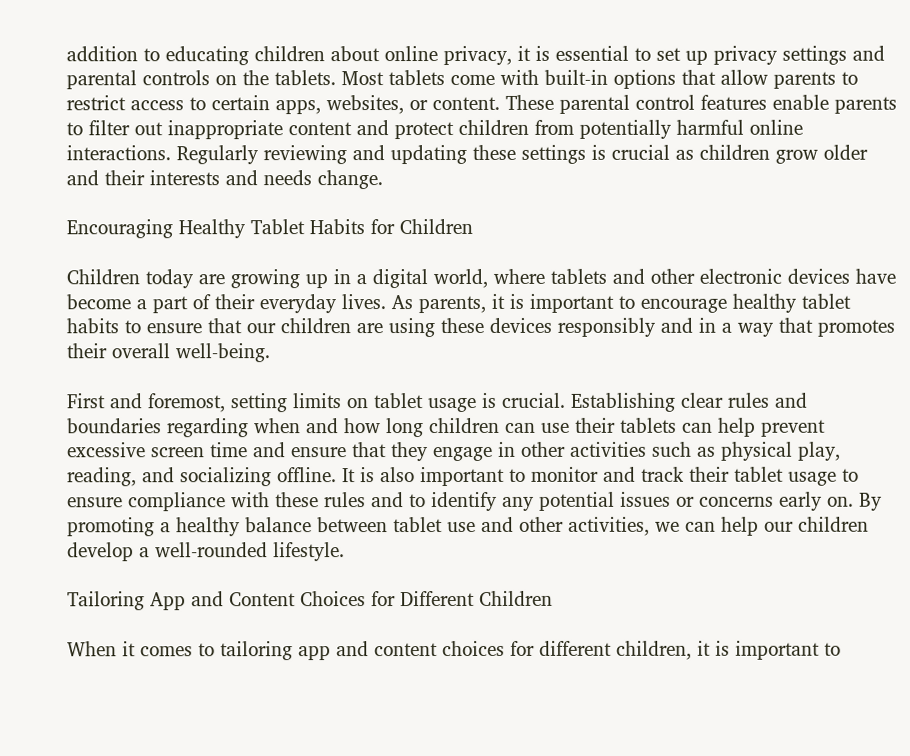addition to educating children about online privacy, it is essential to set up privacy settings and parental controls on the tablets. Most tablets come with built-in options that allow parents to restrict access to certain apps, websites, or content. These parental control features enable parents to filter out inappropriate content and protect children from potentially harmful online interactions. Regularly reviewing and updating these settings is crucial as children grow older and their interests and needs change.

Encouraging Healthy Tablet Habits for Children

Children today are growing up in a digital world, where tablets and other electronic devices have become a part of their everyday lives. As parents, it is important to encourage healthy tablet habits to ensure that our children are using these devices responsibly and in a way that promotes their overall well-being.

First and foremost, setting limits on tablet usage is crucial. Establishing clear rules and boundaries regarding when and how long children can use their tablets can help prevent excessive screen time and ensure that they engage in other activities such as physical play, reading, and socializing offline. It is also important to monitor and track their tablet usage to ensure compliance with these rules and to identify any potential issues or concerns early on. By promoting a healthy balance between tablet use and other activities, we can help our children develop a well-rounded lifestyle.

Tailoring App and Content Choices for Different Children

When it comes to tailoring app and content choices for different children, it is important to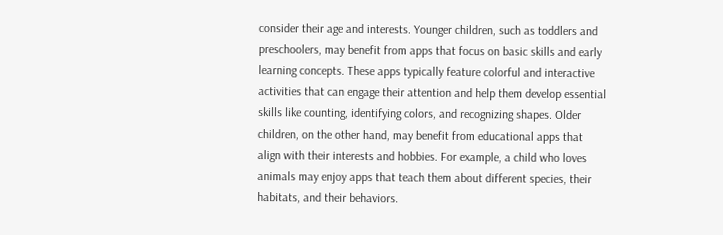consider their age and interests. Younger children, such as toddlers and preschoolers, may benefit from apps that focus on basic skills and early learning concepts. These apps typically feature colorful and interactive activities that can engage their attention and help them develop essential skills like counting, identifying colors, and recognizing shapes. Older children, on the other hand, may benefit from educational apps that align with their interests and hobbies. For example, a child who loves animals may enjoy apps that teach them about different species, their habitats, and their behaviors.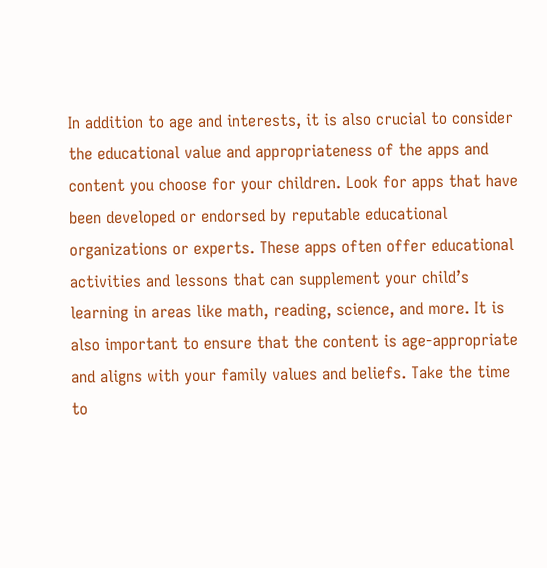In addition to age and interests, it is also crucial to consider the educational value and appropriateness of the apps and content you choose for your children. Look for apps that have been developed or endorsed by reputable educational organizations or experts. These apps often offer educational activities and lessons that can supplement your child’s learning in areas like math, reading, science, and more. It is also important to ensure that the content is age-appropriate and aligns with your family values and beliefs. Take the time to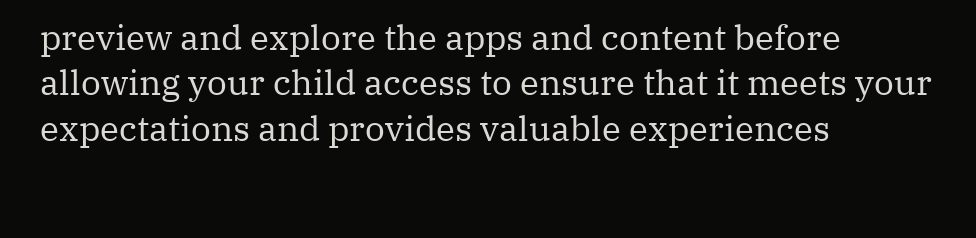preview and explore the apps and content before allowing your child access to ensure that it meets your expectations and provides valuable experiences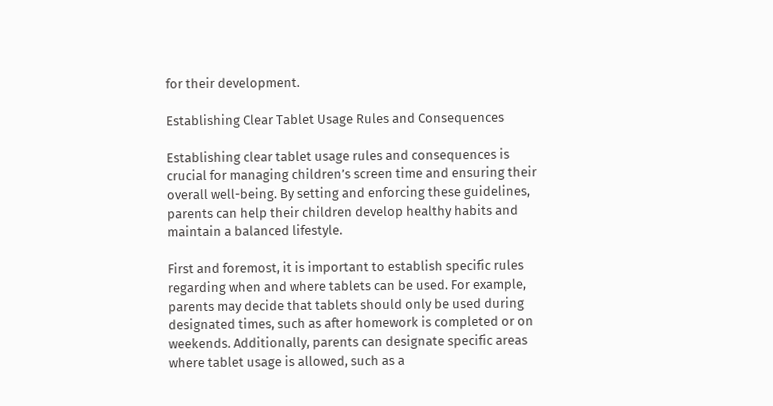for their development.

Establishing Clear Tablet Usage Rules and Consequences

Establishing clear tablet usage rules and consequences is crucial for managing children’s screen time and ensuring their overall well-being. By setting and enforcing these guidelines, parents can help their children develop healthy habits and maintain a balanced lifestyle.

First and foremost, it is important to establish specific rules regarding when and where tablets can be used. For example, parents may decide that tablets should only be used during designated times, such as after homework is completed or on weekends. Additionally, parents can designate specific areas where tablet usage is allowed, such as a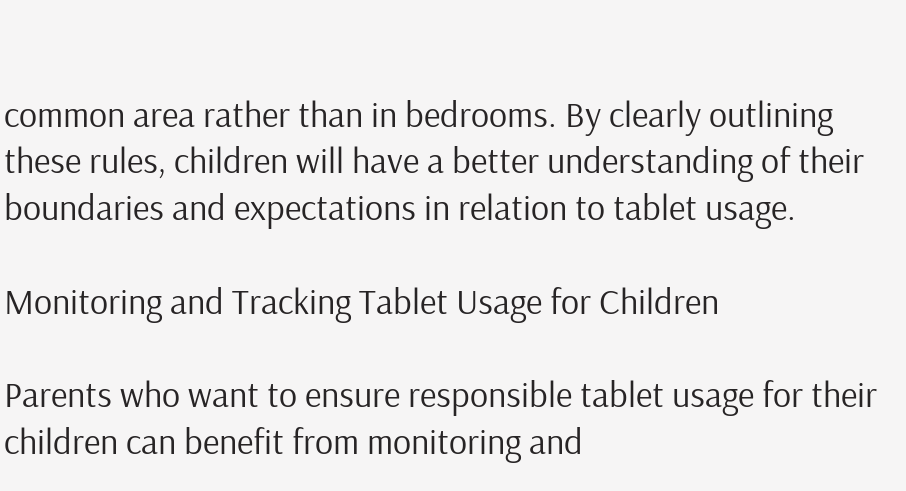common area rather than in bedrooms. By clearly outlining these rules, children will have a better understanding of their boundaries and expectations in relation to tablet usage.

Monitoring and Tracking Tablet Usage for Children

Parents who want to ensure responsible tablet usage for their children can benefit from monitoring and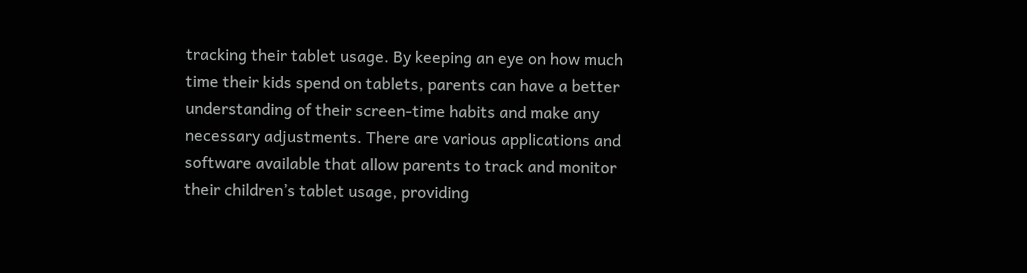tracking their tablet usage. By keeping an eye on how much time their kids spend on tablets, parents can have a better understanding of their screen-time habits and make any necessary adjustments. There are various applications and software available that allow parents to track and monitor their children’s tablet usage, providing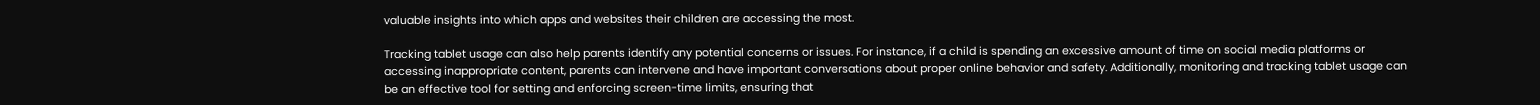valuable insights into which apps and websites their children are accessing the most.

Tracking tablet usage can also help parents identify any potential concerns or issues. For instance, if a child is spending an excessive amount of time on social media platforms or accessing inappropriate content, parents can intervene and have important conversations about proper online behavior and safety. Additionally, monitoring and tracking tablet usage can be an effective tool for setting and enforcing screen-time limits, ensuring that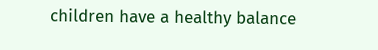children have a healthy balance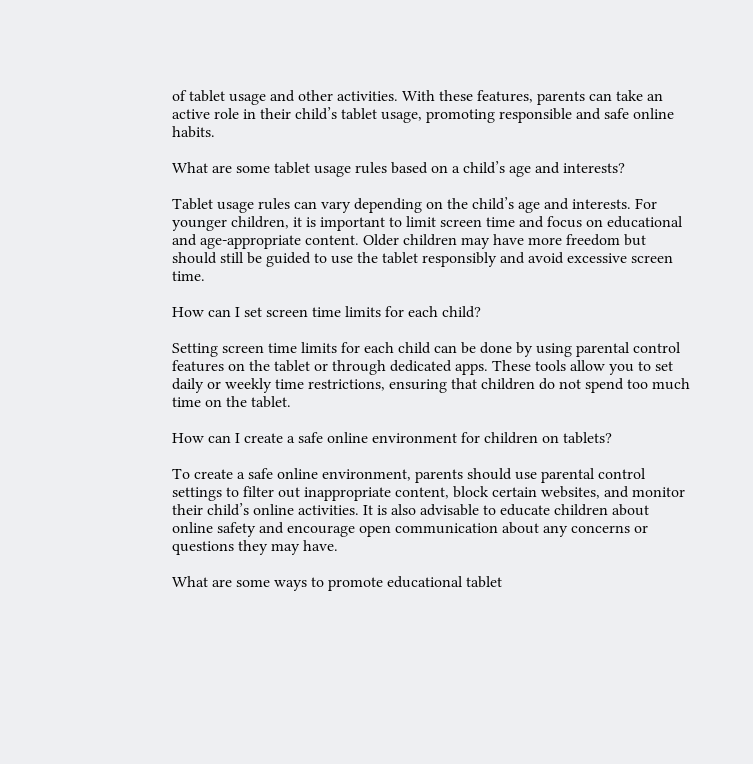of tablet usage and other activities. With these features, parents can take an active role in their child’s tablet usage, promoting responsible and safe online habits.

What are some tablet usage rules based on a child’s age and interests?

Tablet usage rules can vary depending on the child’s age and interests. For younger children, it is important to limit screen time and focus on educational and age-appropriate content. Older children may have more freedom but should still be guided to use the tablet responsibly and avoid excessive screen time.

How can I set screen time limits for each child?

Setting screen time limits for each child can be done by using parental control features on the tablet or through dedicated apps. These tools allow you to set daily or weekly time restrictions, ensuring that children do not spend too much time on the tablet.

How can I create a safe online environment for children on tablets?

To create a safe online environment, parents should use parental control settings to filter out inappropriate content, block certain websites, and monitor their child’s online activities. It is also advisable to educate children about online safety and encourage open communication about any concerns or questions they may have.

What are some ways to promote educational tablet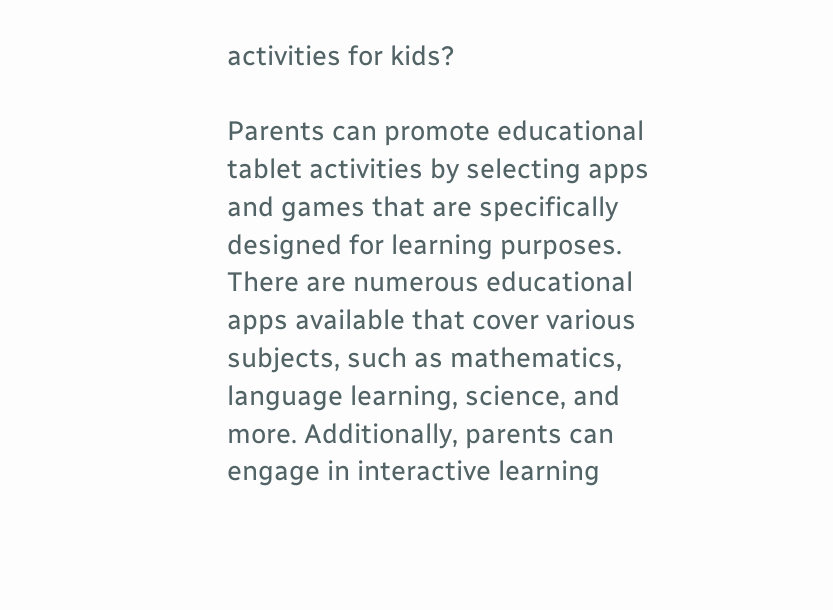activities for kids?

Parents can promote educational tablet activities by selecting apps and games that are specifically designed for learning purposes. There are numerous educational apps available that cover various subjects, such as mathematics, language learning, science, and more. Additionally, parents can engage in interactive learning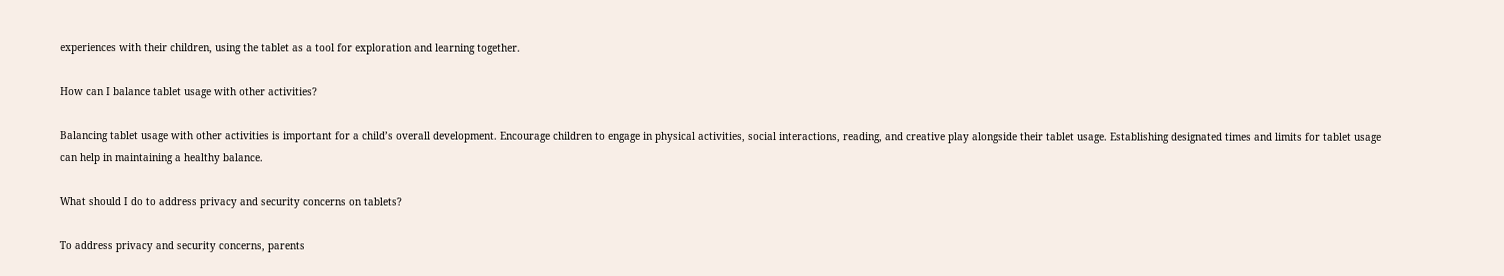experiences with their children, using the tablet as a tool for exploration and learning together.

How can I balance tablet usage with other activities?

Balancing tablet usage with other activities is important for a child’s overall development. Encourage children to engage in physical activities, social interactions, reading, and creative play alongside their tablet usage. Establishing designated times and limits for tablet usage can help in maintaining a healthy balance.

What should I do to address privacy and security concerns on tablets?

To address privacy and security concerns, parents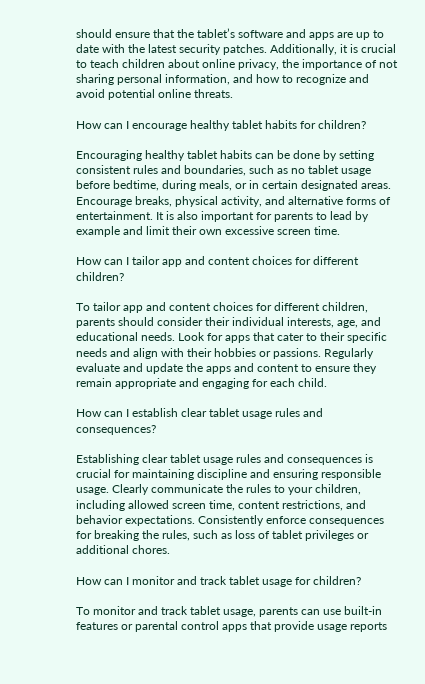should ensure that the tablet’s software and apps are up to date with the latest security patches. Additionally, it is crucial to teach children about online privacy, the importance of not sharing personal information, and how to recognize and avoid potential online threats.

How can I encourage healthy tablet habits for children?

Encouraging healthy tablet habits can be done by setting consistent rules and boundaries, such as no tablet usage before bedtime, during meals, or in certain designated areas. Encourage breaks, physical activity, and alternative forms of entertainment. It is also important for parents to lead by example and limit their own excessive screen time.

How can I tailor app and content choices for different children?

To tailor app and content choices for different children, parents should consider their individual interests, age, and educational needs. Look for apps that cater to their specific needs and align with their hobbies or passions. Regularly evaluate and update the apps and content to ensure they remain appropriate and engaging for each child.

How can I establish clear tablet usage rules and consequences?

Establishing clear tablet usage rules and consequences is crucial for maintaining discipline and ensuring responsible usage. Clearly communicate the rules to your children, including allowed screen time, content restrictions, and behavior expectations. Consistently enforce consequences for breaking the rules, such as loss of tablet privileges or additional chores.

How can I monitor and track tablet usage for children?

To monitor and track tablet usage, parents can use built-in features or parental control apps that provide usage reports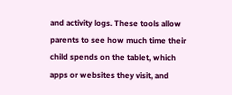and activity logs. These tools allow parents to see how much time their child spends on the tablet, which apps or websites they visit, and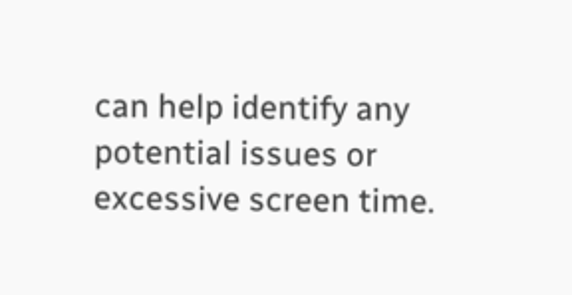can help identify any potential issues or excessive screen time.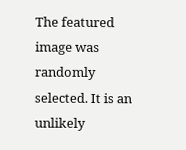The featured image was randomly selected. It is an unlikely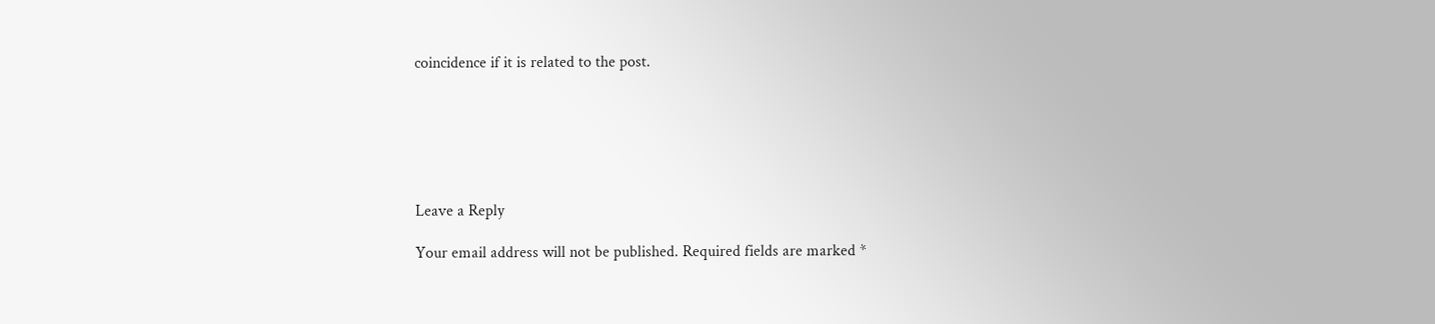coincidence if it is related to the post.






Leave a Reply

Your email address will not be published. Required fields are marked *